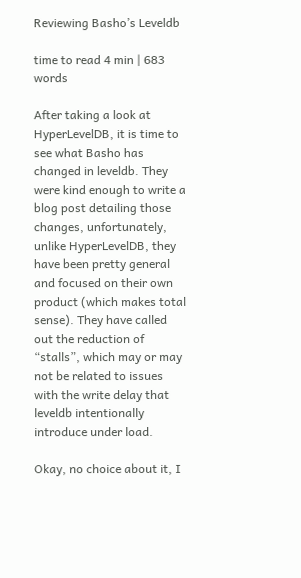Reviewing Basho’s Leveldb

time to read 4 min | 683 words

After taking a look at HyperLevelDB, it is time to see what Basho has changed in leveldb. They were kind enough to write a blog post detailing those changes, unfortunately, unlike HyperLevelDB, they have been pretty general and focused on their own product (which makes total sense). They have called out the reduction of “stalls”, which may or may not be related to issues with the write delay that leveldb intentionally introduce under load.

Okay, no choice about it, I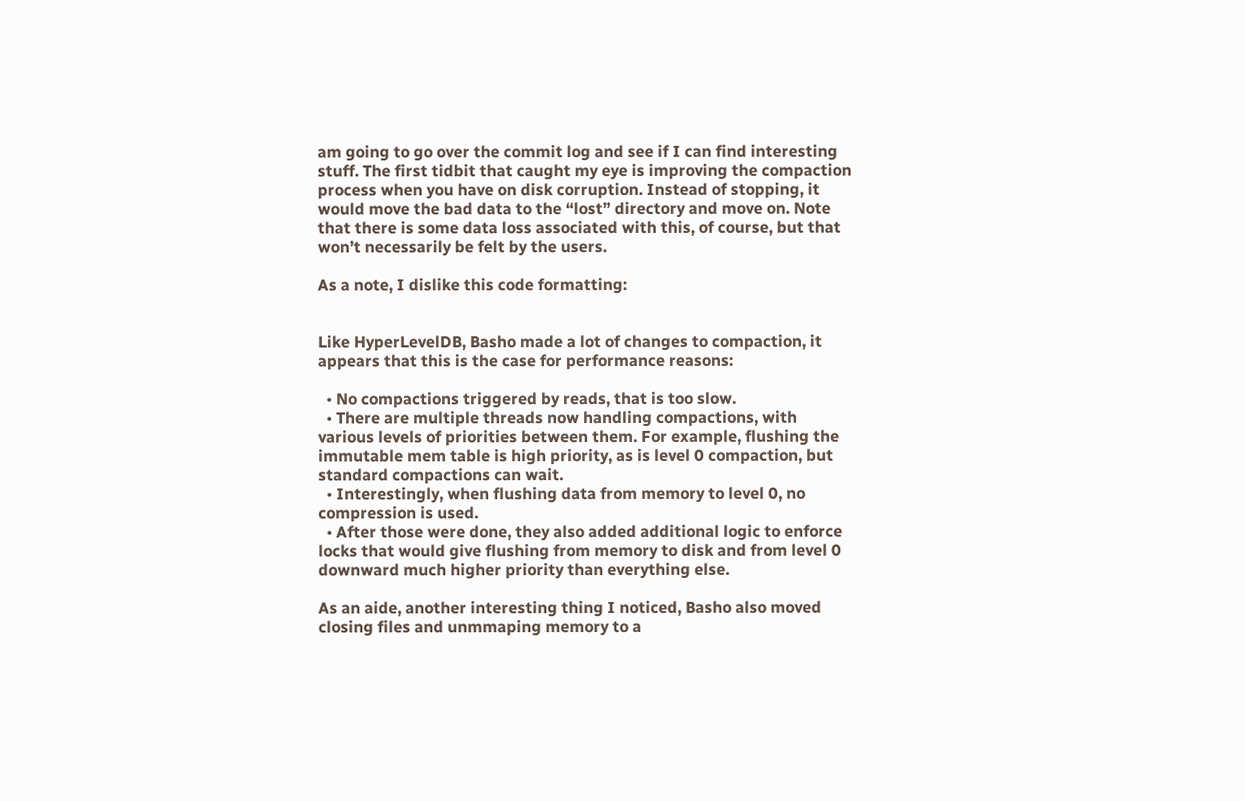am going to go over the commit log and see if I can find interesting stuff. The first tidbit that caught my eye is improving the compaction process when you have on disk corruption. Instead of stopping, it would move the bad data to the “lost” directory and move on. Note that there is some data loss associated with this, of course, but that won’t necessarily be felt by the users.

As a note, I dislike this code formatting:


Like HyperLevelDB, Basho made a lot of changes to compaction, it appears that this is the case for performance reasons:

  • No compactions triggered by reads, that is too slow.
  • There are multiple threads now handling compactions, with various levels of priorities between them. For example, flushing the immutable mem table is high priority, as is level 0 compaction, but standard compactions can wait.
  • Interestingly, when flushing data from memory to level 0, no compression is used.
  • After those were done, they also added additional logic to enforce locks that would give flushing from memory to disk and from level 0 downward much higher priority than everything else.

As an aide, another interesting thing I noticed, Basho also moved closing files and unmmaping memory to a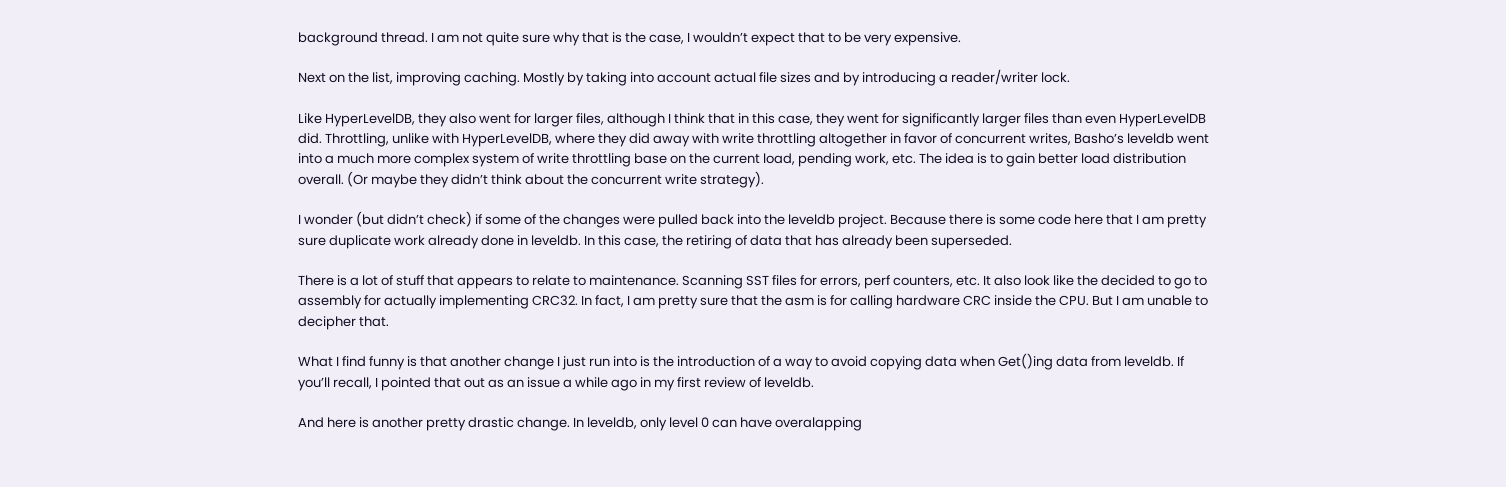background thread. I am not quite sure why that is the case, I wouldn’t expect that to be very expensive.

Next on the list, improving caching. Mostly by taking into account actual file sizes and by introducing a reader/writer lock.

Like HyperLevelDB, they also went for larger files, although I think that in this case, they went for significantly larger files than even HyperLevelDB did. Throttling, unlike with HyperLevelDB, where they did away with write throttling altogether in favor of concurrent writes, Basho’s leveldb went into a much more complex system of write throttling base on the current load, pending work, etc. The idea is to gain better load distribution overall. (Or maybe they didn’t think about the concurrent write strategy).

I wonder (but didn’t check) if some of the changes were pulled back into the leveldb project. Because there is some code here that I am pretty sure duplicate work already done in leveldb. In this case, the retiring of data that has already been superseded.

There is a lot of stuff that appears to relate to maintenance. Scanning SST files for errors, perf counters, etc. It also look like the decided to go to assembly for actually implementing CRC32. In fact, I am pretty sure that the asm is for calling hardware CRC inside the CPU. But I am unable to decipher that.

What I find funny is that another change I just run into is the introduction of a way to avoid copying data when Get()ing data from leveldb. If you’ll recall, I pointed that out as an issue a while ago in my first review of leveldb.

And here is another pretty drastic change. In leveldb, only level 0 can have overalapping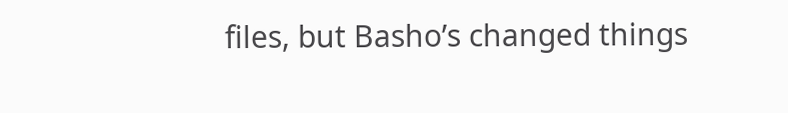files, but Basho’s changed things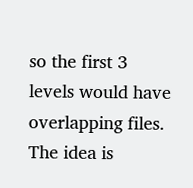so the first 3 levels would have overlapping files. The idea is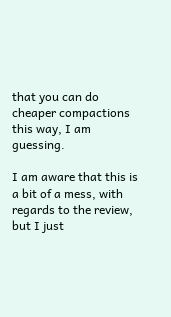that you can do cheaper compactions this way, I am guessing.

I am aware that this is a bit of a mess, with regards to the review, but I just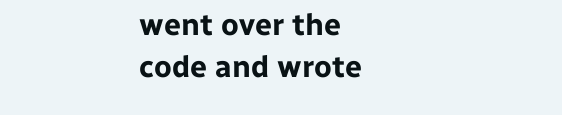went over the code and wrote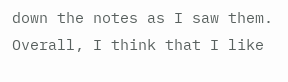down the notes as I saw them. Overall, I think that I like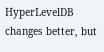HyperLevelDB changes better, but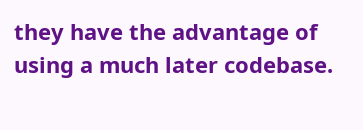they have the advantage of using a much later codebase.